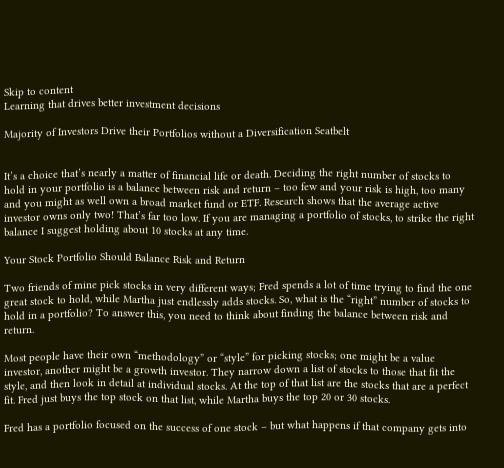Skip to content
Learning that drives better investment decisions

Majority of Investors Drive their Portfolios without a Diversification Seatbelt


It’s a choice that’s nearly a matter of financial life or death. Deciding the right number of stocks to hold in your portfolio is a balance between risk and return – too few and your risk is high, too many and you might as well own a broad market fund or ETF. Research shows that the average active investor owns only two! That’s far too low. If you are managing a portfolio of stocks, to strike the right balance I suggest holding about 10 stocks at any time.

Your Stock Portfolio Should Balance Risk and Return

Two friends of mine pick stocks in very different ways; Fred spends a lot of time trying to find the one great stock to hold, while Martha just endlessly adds stocks. So, what is the “right” number of stocks to hold in a portfolio? To answer this, you need to think about finding the balance between risk and return.

Most people have their own “methodology” or “style” for picking stocks; one might be a value investor, another might be a growth investor. They narrow down a list of stocks to those that fit the style, and then look in detail at individual stocks. At the top of that list are the stocks that are a perfect fit. Fred just buys the top stock on that list, while Martha buys the top 20 or 30 stocks.

Fred has a portfolio focused on the success of one stock – but what happens if that company gets into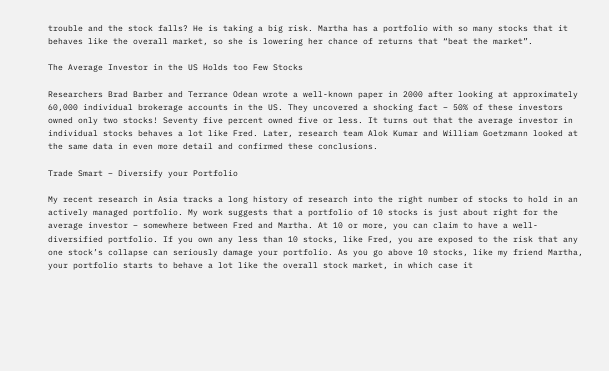trouble and the stock falls? He is taking a big risk. Martha has a portfolio with so many stocks that it behaves like the overall market, so she is lowering her chance of returns that “beat the market”.

The Average Investor in the US Holds too Few Stocks

Researchers Brad Barber and Terrance Odean wrote a well-known paper in 2000 after looking at approximately 60,000 individual brokerage accounts in the US. They uncovered a shocking fact – 50% of these investors owned only two stocks! Seventy five percent owned five or less. It turns out that the average investor in individual stocks behaves a lot like Fred. Later, research team Alok Kumar and William Goetzmann looked at the same data in even more detail and confirmed these conclusions.

Trade Smart – Diversify your Portfolio

My recent research in Asia tracks a long history of research into the right number of stocks to hold in an actively managed portfolio. My work suggests that a portfolio of 10 stocks is just about right for the average investor – somewhere between Fred and Martha. At 10 or more, you can claim to have a well-diversified portfolio. If you own any less than 10 stocks, like Fred, you are exposed to the risk that any one stock’s collapse can seriously damage your portfolio. As you go above 10 stocks, like my friend Martha, your portfolio starts to behave a lot like the overall stock market, in which case it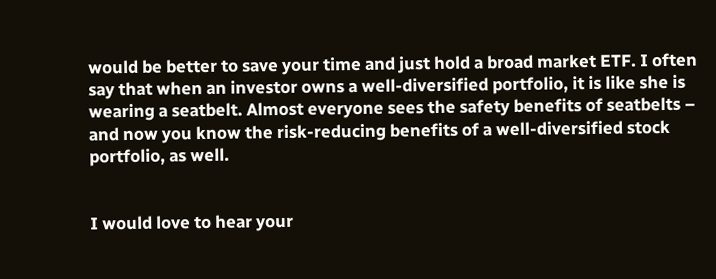would be better to save your time and just hold a broad market ETF. I often say that when an investor owns a well-diversified portfolio, it is like she is wearing a seatbelt. Almost everyone sees the safety benefits of seatbelts – and now you know the risk-reducing benefits of a well-diversified stock portfolio, as well.


I would love to hear your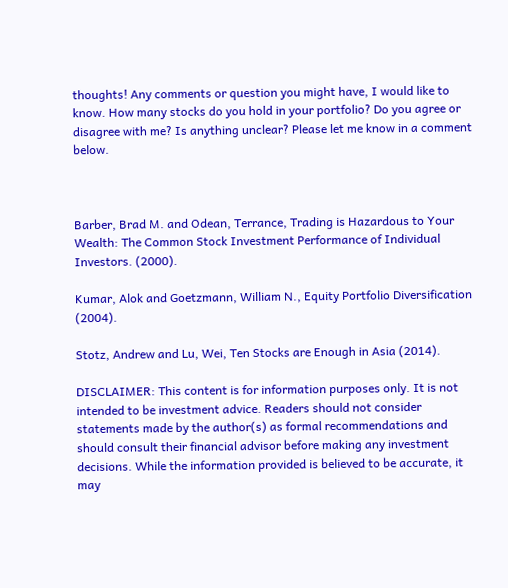thoughts! Any comments or question you might have, I would like to know. How many stocks do you hold in your portfolio? Do you agree or disagree with me? Is anything unclear? Please let me know in a comment below.



Barber, Brad M. and Odean, Terrance, Trading is Hazardous to Your Wealth: The Common Stock Investment Performance of Individual Investors. (2000).

Kumar, Alok and Goetzmann, William N., Equity Portfolio Diversification (2004).

Stotz, Andrew and Lu, Wei, Ten Stocks are Enough in Asia (2014).

DISCLAIMER: This content is for information purposes only. It is not intended to be investment advice. Readers should not consider statements made by the author(s) as formal recommendations and should consult their financial advisor before making any investment decisions. While the information provided is believed to be accurate, it may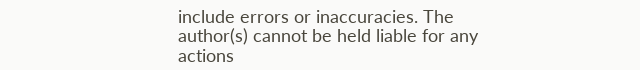include errors or inaccuracies. The author(s) cannot be held liable for any actions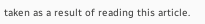taken as a result of reading this article.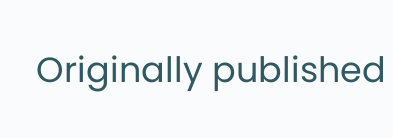Originally published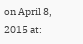on April 8, 2015 at: